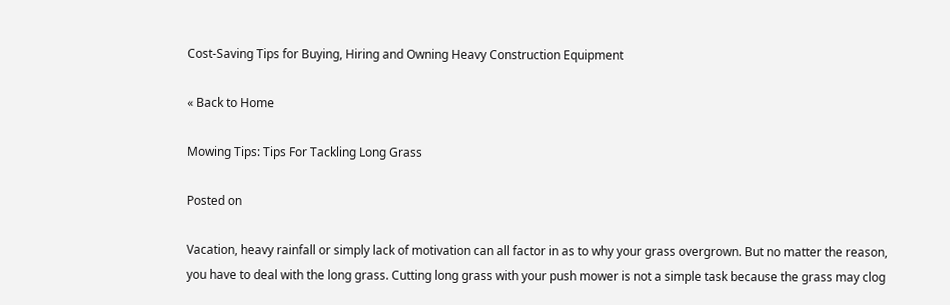Cost-Saving Tips for Buying, Hiring and Owning Heavy Construction Equipment

« Back to Home

Mowing Tips: Tips For Tackling Long Grass

Posted on

Vacation, heavy rainfall or simply lack of motivation can all factor in as to why your grass overgrown. But no matter the reason, you have to deal with the long grass. Cutting long grass with your push mower is not a simple task because the grass may clog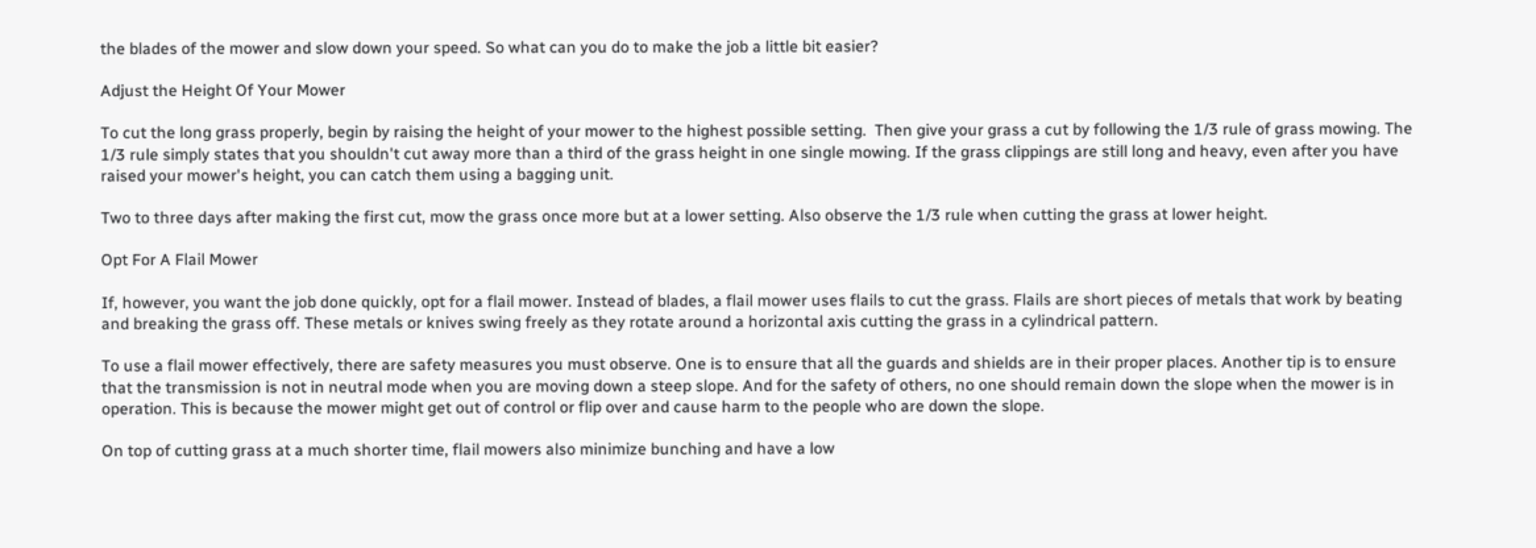the blades of the mower and slow down your speed. So what can you do to make the job a little bit easier?

Adjust the Height Of Your Mower

To cut the long grass properly, begin by raising the height of your mower to the highest possible setting.  Then give your grass a cut by following the 1/3 rule of grass mowing. The 1/3 rule simply states that you shouldn't cut away more than a third of the grass height in one single mowing. If the grass clippings are still long and heavy, even after you have raised your mower's height, you can catch them using a bagging unit.

Two to three days after making the first cut, mow the grass once more but at a lower setting. Also observe the 1/3 rule when cutting the grass at lower height.

Opt For A Flail Mower

If, however, you want the job done quickly, opt for a flail mower. Instead of blades, a flail mower uses flails to cut the grass. Flails are short pieces of metals that work by beating and breaking the grass off. These metals or knives swing freely as they rotate around a horizontal axis cutting the grass in a cylindrical pattern.

To use a flail mower effectively, there are safety measures you must observe. One is to ensure that all the guards and shields are in their proper places. Another tip is to ensure that the transmission is not in neutral mode when you are moving down a steep slope. And for the safety of others, no one should remain down the slope when the mower is in operation. This is because the mower might get out of control or flip over and cause harm to the people who are down the slope.

On top of cutting grass at a much shorter time, flail mowers also minimize bunching and have a low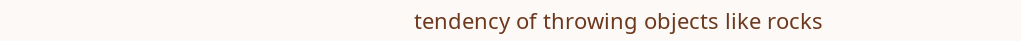tendency of throwing objects like rocks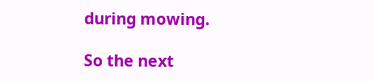during mowing.

So the next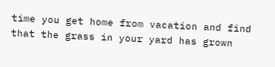time you get home from vacation and find that the grass in your yard has grown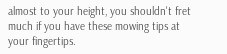almost to your height, you shouldn't fret much if you have these mowing tips at your fingertips.